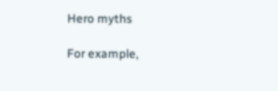Hero myths

For example,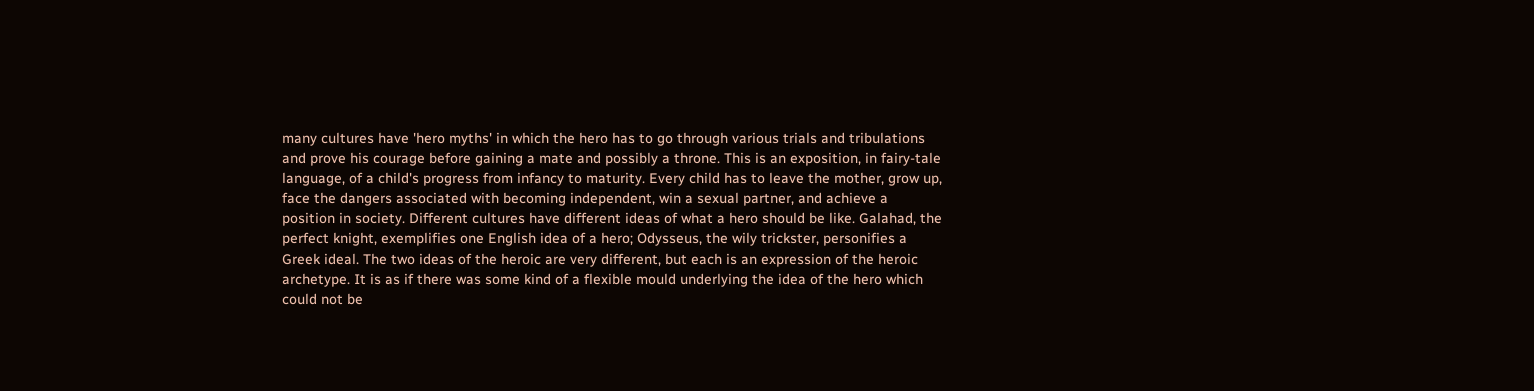many cultures have 'hero myths' in which the hero has to go through various trials and tribulations and prove his courage before gaining a mate and possibly a throne. This is an exposition, in fairy-tale language, of a child's progress from infancy to maturity. Every child has to leave the mother, grow up, face the dangers associated with becoming independent, win a sexual partner, and achieve a position in society. Different cultures have different ideas of what a hero should be like. Galahad, the perfect knight, exemplifies one English idea of a hero; Odysseus, the wily trickster, personifies a Greek ideal. The two ideas of the heroic are very different, but each is an expression of the heroic archetype. It is as if there was some kind of a flexible mould underlying the idea of the hero which could not be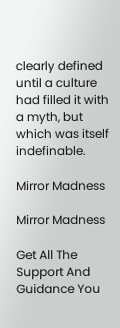clearly defined until a culture had filled it with a myth, but which was itself indefinable.

Mirror Madness

Mirror Madness

Get All The Support And Guidance You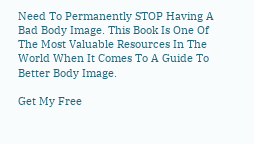Need To Permanently STOP Having A Bad Body Image. This Book Is One Of The Most Valuable Resources In The World When It Comes To A Guide To Better Body Image.

Get My Free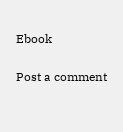Ebook

Post a comment